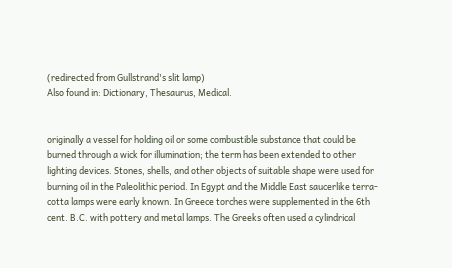(redirected from Gullstrand's slit lamp)
Also found in: Dictionary, Thesaurus, Medical.


originally a vessel for holding oil or some combustible substance that could be burned through a wick for illumination; the term has been extended to other lighting devices. Stones, shells, and other objects of suitable shape were used for burning oil in the Paleolithic period. In Egypt and the Middle East saucerlike terra-cotta lamps were early known. In Greece torches were supplemented in the 6th cent. B.C. with pottery and metal lamps. The Greeks often used a cylindrical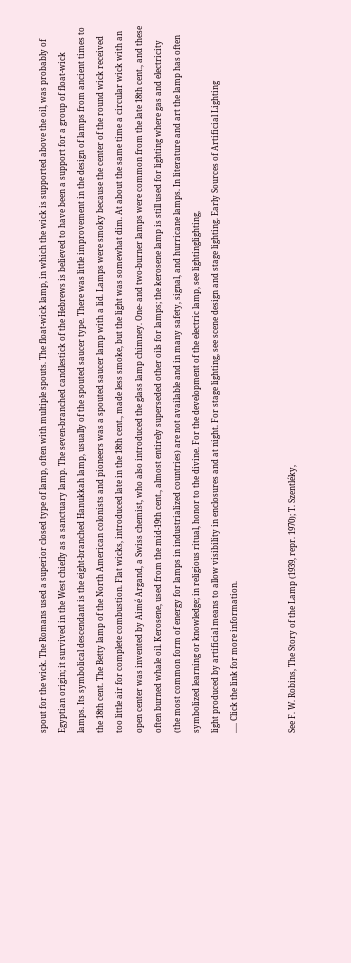spout for the wick. The Romans used a superior closed type of lamp, often with multiple spouts. The float-wick lamp, in which the wick is supported above the oil, was probably of Egyptian origin; it survived in the West chiefly as a sanctuary lamp. The seven-branched candlestick of the Hebrews is believed to have been a support for a group of float-wick lamps. Its symbolical descendant is the eight-branched Hanukkah lamp, usually of the spouted saucer type. There was little improvement in the design of lamps from ancient times to the 18th cent. The Betty lamp of the North American colonists and pioneers was a spouted saucer lamp with a lid. Lamps were smoky because the center of the round wick received too little air for complete combustion. Flat wicks, introduced late in the 18th cent., made less smoke, but the light was somewhat dim. At about the same time a circular wick with an open center was invented by Aimé Argand, a Swiss chemist, who also introduced the glass lamp chimney. One- and two-burner lamps were common from the late 18th cent., and these often burned whale oil. Kerosene, used from the mid-19th cent., almost entirely superseded other oils for lamps; the kerosene lamp is still used for lighting where gas and electricity (the most common form of energy for lamps in industrialized countries) are not available and in many safety, signal, and hurricane lamps. In literature and art the lamp has often symbolized learning or knowledge; in religious ritual, honor to the divine. For the development of the electric lamp, see lightinglighting,
light produced by artificial means to allow visibility in enclosures and at night. For stage lighting, see scene design and stage lighting. Early Sources of Artificial Lighting
..... Click the link for more information.


See F. W. Robins, The Story of the Lamp (1939, repr. 1970); T. Szentléky,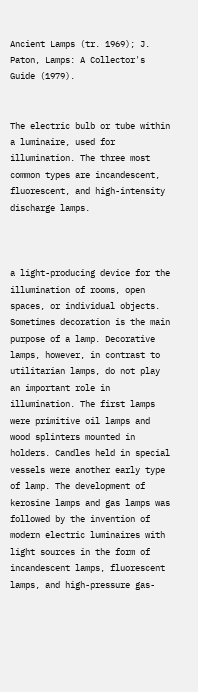Ancient Lamps (tr. 1969); J. Paton, Lamps: A Collector's Guide (1979).


The electric bulb or tube within a luminaire, used for illumination. The three most common types are incandescent, fluorescent, and high-intensity discharge lamps.



a light-producing device for the illumination of rooms, open spaces, or individual objects. Sometimes decoration is the main purpose of a lamp. Decorative lamps, however, in contrast to utilitarian lamps, do not play an important role in illumination. The first lamps were primitive oil lamps and wood splinters mounted in holders. Candles held in special vessels were another early type of lamp. The development of kerosine lamps and gas lamps was followed by the invention of modern electric luminaires with light sources in the form of incandescent lamps, fluorescent lamps, and high-pressure gas-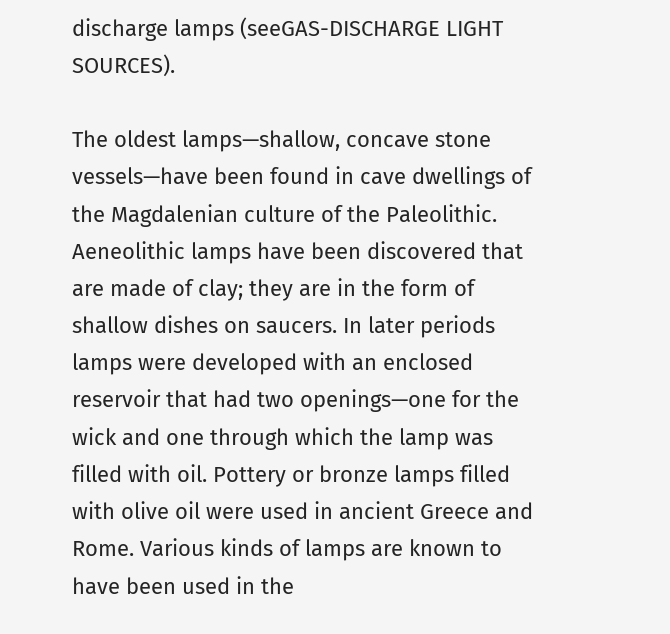discharge lamps (seeGAS-DISCHARGE LIGHT SOURCES).

The oldest lamps—shallow, concave stone vessels—have been found in cave dwellings of the Magdalenian culture of the Paleolithic. Aeneolithic lamps have been discovered that are made of clay; they are in the form of shallow dishes on saucers. In later periods lamps were developed with an enclosed reservoir that had two openings—one for the wick and one through which the lamp was filled with oil. Pottery or bronze lamps filled with olive oil were used in ancient Greece and Rome. Various kinds of lamps are known to have been used in the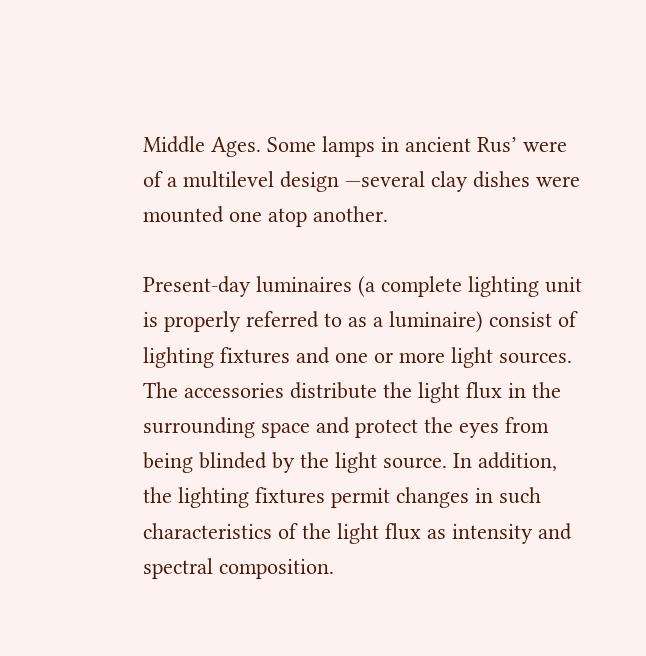Middle Ages. Some lamps in ancient Rus’ were of a multilevel design —several clay dishes were mounted one atop another.

Present-day luminaires (a complete lighting unit is properly referred to as a luminaire) consist of lighting fixtures and one or more light sources. The accessories distribute the light flux in the surrounding space and protect the eyes from being blinded by the light source. In addition, the lighting fixtures permit changes in such characteristics of the light flux as intensity and spectral composition.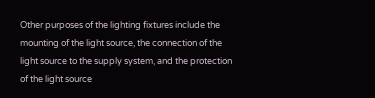Other purposes of the lighting fixtures include the mounting of the light source, the connection of the light source to the supply system, and the protection of the light source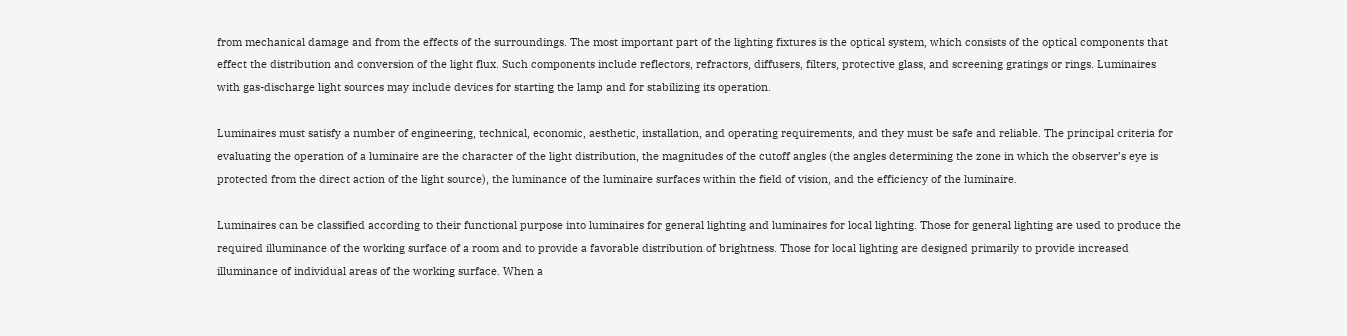from mechanical damage and from the effects of the surroundings. The most important part of the lighting fixtures is the optical system, which consists of the optical components that effect the distribution and conversion of the light flux. Such components include reflectors, refractors, diffusers, filters, protective glass, and screening gratings or rings. Luminaires with gas-discharge light sources may include devices for starting the lamp and for stabilizing its operation.

Luminaires must satisfy a number of engineering, technical, economic, aesthetic, installation, and operating requirements, and they must be safe and reliable. The principal criteria for evaluating the operation of a luminaire are the character of the light distribution, the magnitudes of the cutoff angles (the angles determining the zone in which the observer’s eye is protected from the direct action of the light source), the luminance of the luminaire surfaces within the field of vision, and the efficiency of the luminaire.

Luminaires can be classified according to their functional purpose into luminaires for general lighting and luminaires for local lighting. Those for general lighting are used to produce the required illuminance of the working surface of a room and to provide a favorable distribution of brightness. Those for local lighting are designed primarily to provide increased illuminance of individual areas of the working surface. When a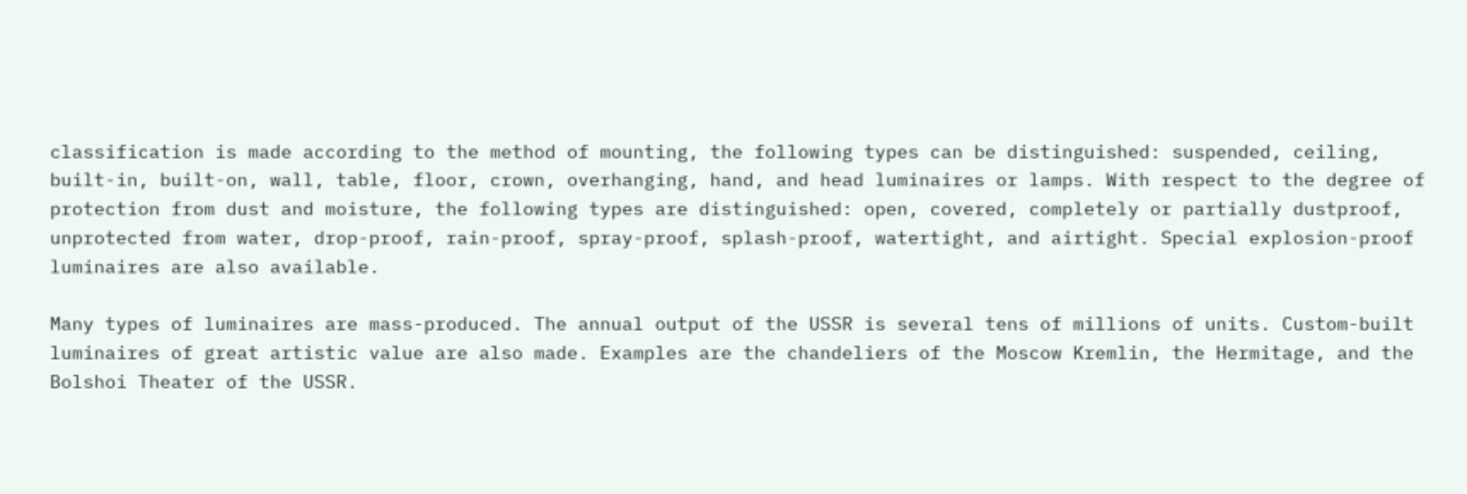classification is made according to the method of mounting, the following types can be distinguished: suspended, ceiling, built-in, built-on, wall, table, floor, crown, overhanging, hand, and head luminaires or lamps. With respect to the degree of protection from dust and moisture, the following types are distinguished: open, covered, completely or partially dustproof, unprotected from water, drop-proof, rain-proof, spray-proof, splash-proof, watertight, and airtight. Special explosion-proof luminaires are also available.

Many types of luminaires are mass-produced. The annual output of the USSR is several tens of millions of units. Custom-built luminaires of great artistic value are also made. Examples are the chandeliers of the Moscow Kremlin, the Hermitage, and the Bolshoi Theater of the USSR.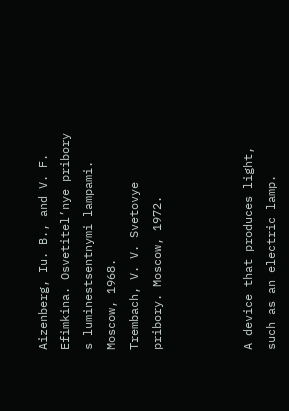Aizenberg, Iu. B., and V. F. Efimkina. Osvetitel’nye pribory s luminestsentnymi lampami. Moscow, 1968.
Trembach, V. V. Svetovye pribory. Moscow, 1972.



A device that produces light, such as an electric lamp.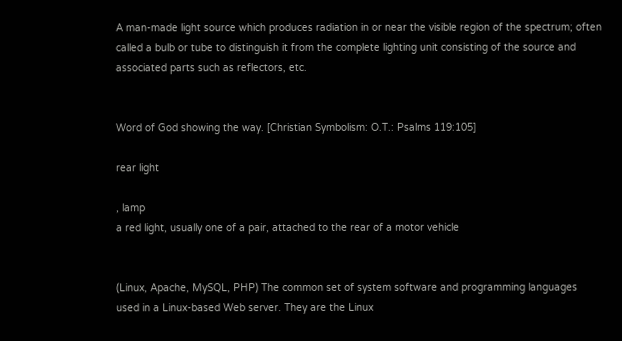A man-made light source which produces radiation in or near the visible region of the spectrum; often called a bulb or tube to distinguish it from the complete lighting unit consisting of the source and associated parts such as reflectors, etc.


Word of God showing the way. [Christian Symbolism: O.T.: Psalms 119:105]

rear light

, lamp
a red light, usually one of a pair, attached to the rear of a motor vehicle


(Linux, Apache, MySQL, PHP) The common set of system software and programming languages used in a Linux-based Web server. They are the Linux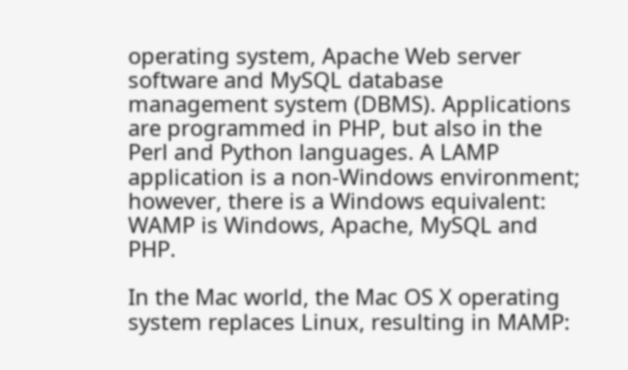operating system, Apache Web server software and MySQL database management system (DBMS). Applications are programmed in PHP, but also in the Perl and Python languages. A LAMP application is a non-Windows environment; however, there is a Windows equivalent: WAMP is Windows, Apache, MySQL and PHP.

In the Mac world, the Mac OS X operating system replaces Linux, resulting in MAMP: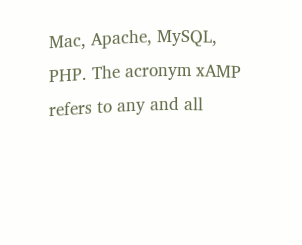Mac, Apache, MySQL, PHP. The acronym xAMP refers to any and all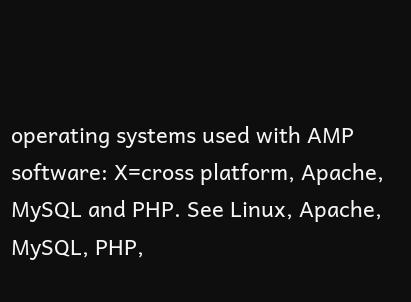operating systems used with AMP software: X=cross platform, Apache, MySQL and PHP. See Linux, Apache, MySQL, PHP,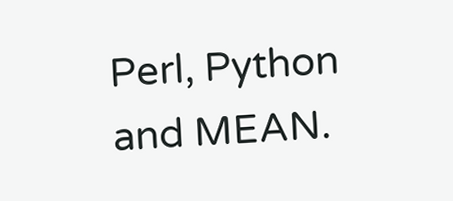Perl, Python and MEAN.